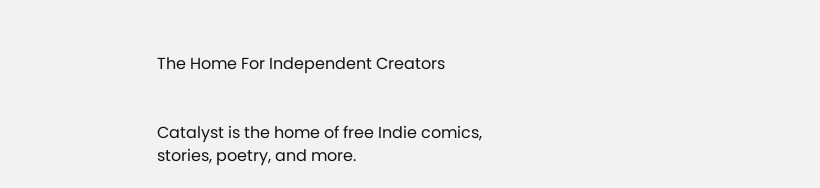The Home For Independent Creators


Catalyst is the home of free Indie comics, stories, poetry, and more.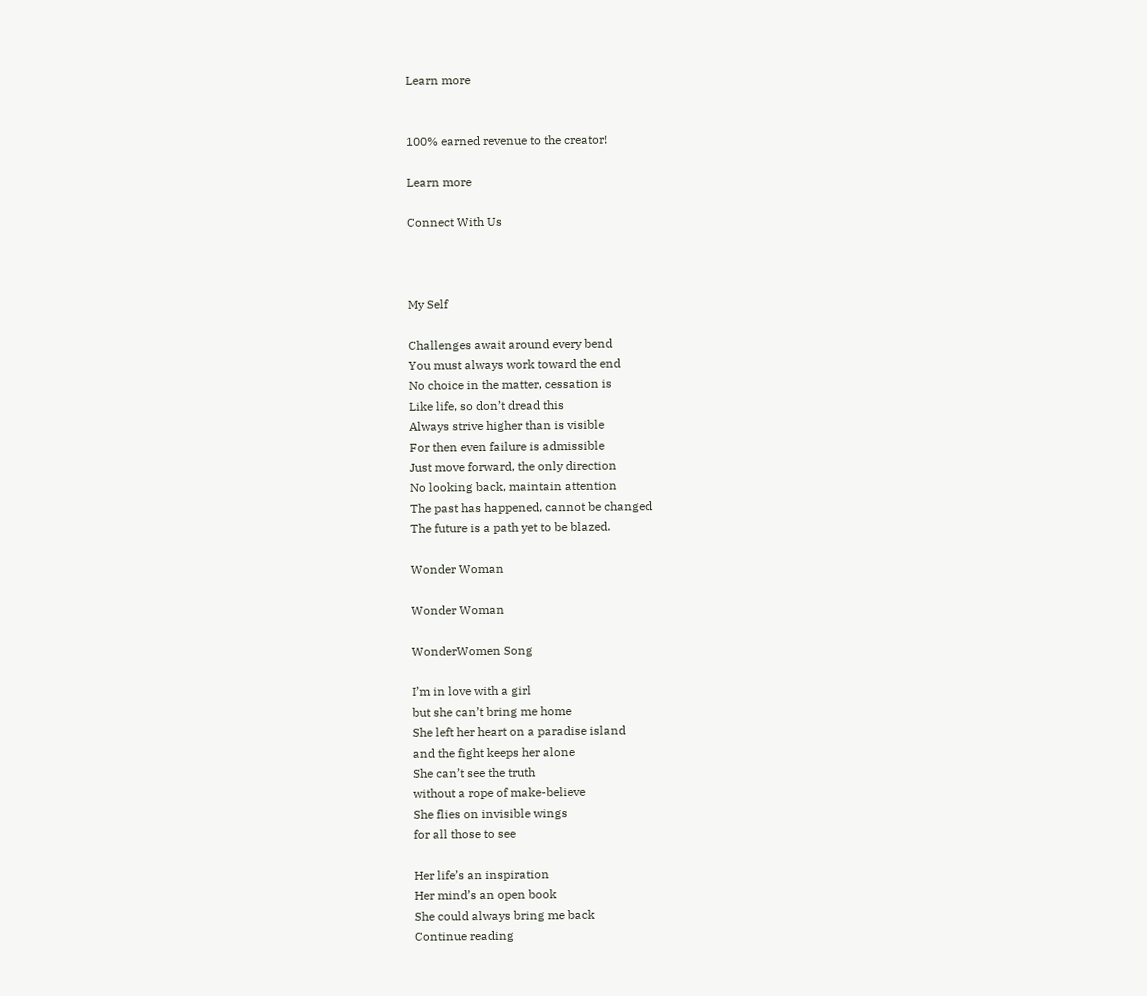Learn more


100% earned revenue to the creator!

Learn more

Connect With Us



My Self

Challenges await around every bend
You must always work toward the end
No choice in the matter, cessation is
Like life, so don’t dread this
Always strive higher than is visible
For then even failure is admissible
Just move forward, the only direction
No looking back, maintain attention
The past has happened, cannot be changed
The future is a path yet to be blazed.

Wonder Woman

Wonder Woman

WonderWomen Song

I’m in love with a girl
but she can’t bring me home
She left her heart on a paradise island
and the fight keeps her alone
She can’t see the truth
without a rope of make-believe
She flies on invisible wings
for all those to see

Her life’s an inspiration
Her mind’s an open book
She could always bring me back
Continue reading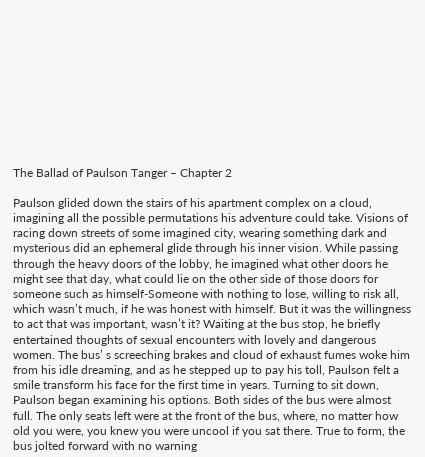The Ballad of Paulson Tanger – Chapter 2

Paulson glided down the stairs of his apartment complex on a cloud, imagining all the possible permutations his adventure could take. Visions of racing down streets of some imagined city, wearing something dark and mysterious did an ephemeral glide through his inner vision. While passing through the heavy doors of the lobby, he imagined what other doors he might see that day, what could lie on the other side of those doors for someone such as himself-Someone with nothing to lose, willing to risk all, which wasn’t much, if he was honest with himself. But it was the willingness to act that was important, wasn’t it? Waiting at the bus stop, he briefly entertained thoughts of sexual encounters with lovely and dangerous women. The bus’ s screeching brakes and cloud of exhaust fumes woke him from his idle dreaming, and as he stepped up to pay his toll, Paulson felt a smile transform his face for the first time in years. Turning to sit down, Paulson began examining his options. Both sides of the bus were almost full. The only seats left were at the front of the bus, where, no matter how old you were, you knew you were uncool if you sat there. True to form, the bus jolted forward with no warning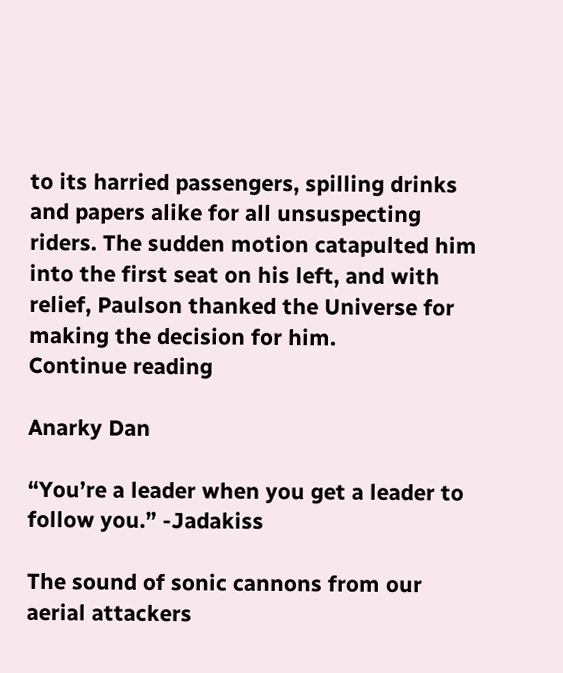to its harried passengers, spilling drinks and papers alike for all unsuspecting riders. The sudden motion catapulted him into the first seat on his left, and with relief, Paulson thanked the Universe for making the decision for him.
Continue reading

Anarky Dan

“You’re a leader when you get a leader to follow you.” -Jadakiss

The sound of sonic cannons from our aerial attackers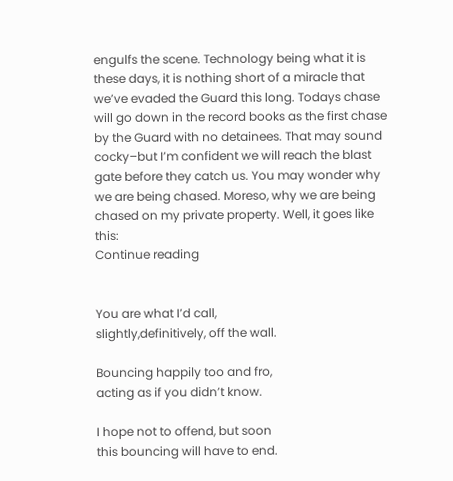engulfs the scene. Technology being what it is these days, it is nothing short of a miracle that we’ve evaded the Guard this long. Todays chase will go down in the record books as the first chase by the Guard with no detainees. That may sound cocky–but I’m confident we will reach the blast gate before they catch us. You may wonder why we are being chased. Moreso, why we are being chased on my private property. Well, it goes like this:
Continue reading


You are what I’d call,
slightly,definitively, off the wall.

Bouncing happily too and fro,
acting as if you didn’t know.

I hope not to offend, but soon
this bouncing will have to end.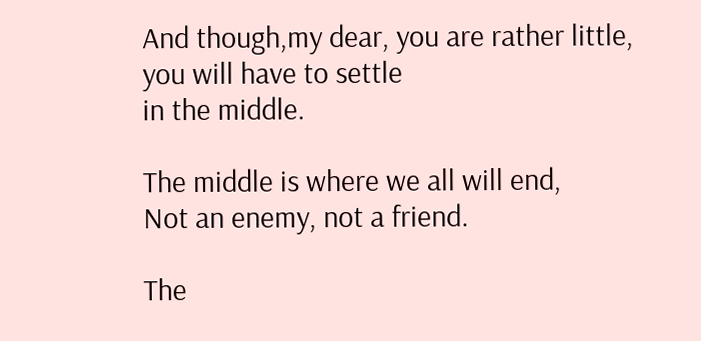And though,my dear, you are rather little,
you will have to settle
in the middle.

The middle is where we all will end,
Not an enemy, not a friend.

The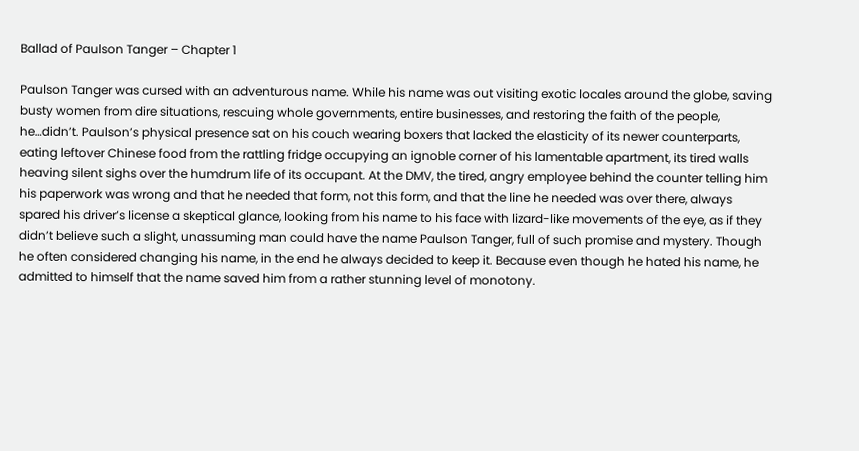Ballad of Paulson Tanger – Chapter 1

Paulson Tanger was cursed with an adventurous name. While his name was out visiting exotic locales around the globe, saving busty women from dire situations, rescuing whole governments, entire businesses, and restoring the faith of the people, he…didn’t. Paulson’s physical presence sat on his couch wearing boxers that lacked the elasticity of its newer counterparts, eating leftover Chinese food from the rattling fridge occupying an ignoble corner of his lamentable apartment, its tired walls heaving silent sighs over the humdrum life of its occupant. At the DMV, the tired, angry employee behind the counter telling him his paperwork was wrong and that he needed that form, not this form, and that the line he needed was over there, always spared his driver’s license a skeptical glance, looking from his name to his face with lizard-like movements of the eye, as if they didn’t believe such a slight, unassuming man could have the name Paulson Tanger, full of such promise and mystery. Though he often considered changing his name, in the end he always decided to keep it. Because even though he hated his name, he admitted to himself that the name saved him from a rather stunning level of monotony.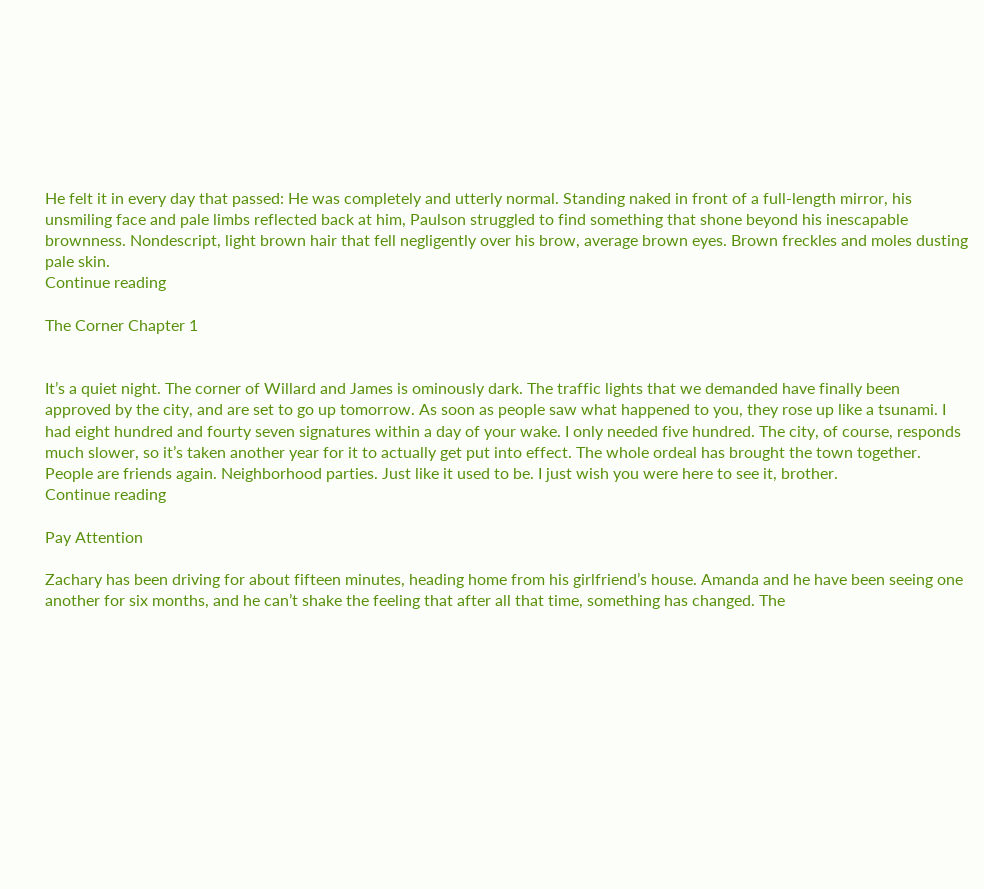He felt it in every day that passed: He was completely and utterly normal. Standing naked in front of a full-length mirror, his unsmiling face and pale limbs reflected back at him, Paulson struggled to find something that shone beyond his inescapable brownness. Nondescript, light brown hair that fell negligently over his brow, average brown eyes. Brown freckles and moles dusting pale skin.
Continue reading

The Corner Chapter 1


It’s a quiet night. The corner of Willard and James is ominously dark. The traffic lights that we demanded have finally been approved by the city, and are set to go up tomorrow. As soon as people saw what happened to you, they rose up like a tsunami. I had eight hundred and fourty seven signatures within a day of your wake. I only needed five hundred. The city, of course, responds much slower, so it’s taken another year for it to actually get put into effect. The whole ordeal has brought the town together. People are friends again. Neighborhood parties. Just like it used to be. I just wish you were here to see it, brother.
Continue reading

Pay Attention

Zachary has been driving for about fifteen minutes, heading home from his girlfriend’s house. Amanda and he have been seeing one another for six months, and he can’t shake the feeling that after all that time, something has changed. The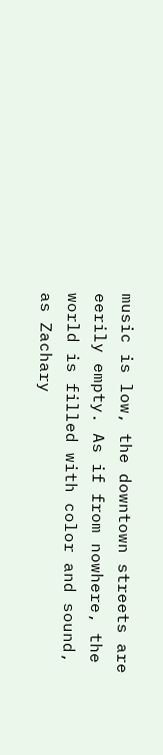music is low, the downtown streets are eerily empty. As if from nowhere, the world is filled with color and sound, as Zachary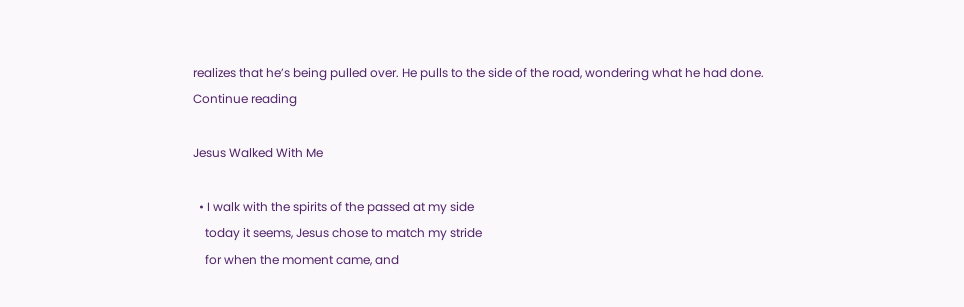realizes that he’s being pulled over. He pulls to the side of the road, wondering what he had done.
Continue reading

Jesus Walked With Me

  • I walk with the spirits of the passed at my side
    today it seems, Jesus chose to match my stride
    for when the moment came, and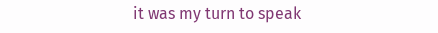it was my turn to speak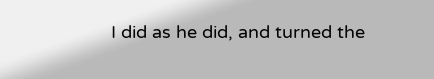I did as he did, and turned the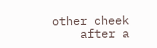other cheek
    after a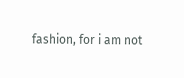fashion, for i am not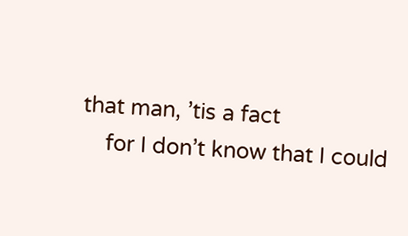that man, ’tis a fact
    for I don’t know that I could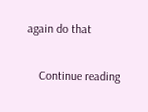again do that

    Continue reading